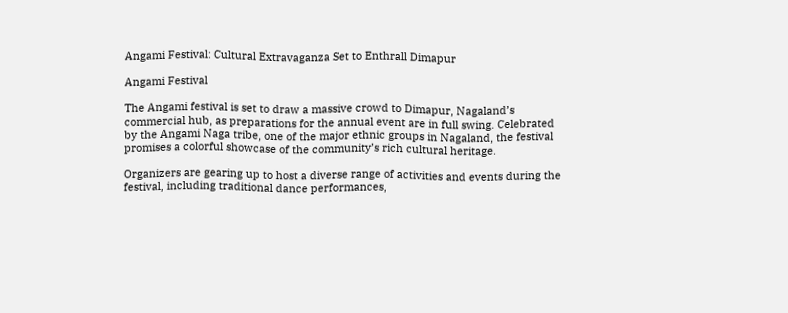Angami Festival: Cultural Extravaganza Set to Enthrall Dimapur

Angami Festival

The Angami festival is set to draw a massive crowd to Dimapur, Nagaland’s commercial hub, as preparations for the annual event are in full swing. Celebrated by the Angami Naga tribe, one of the major ethnic groups in Nagaland, the festival promises a colorful showcase of the community’s rich cultural heritage.

Organizers are gearing up to host a diverse range of activities and events during the festival, including traditional dance performances,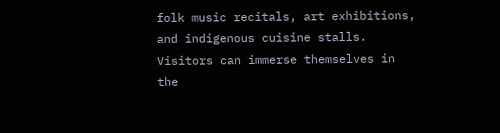folk music recitals, art exhibitions, and indigenous cuisine stalls. Visitors can immerse themselves in the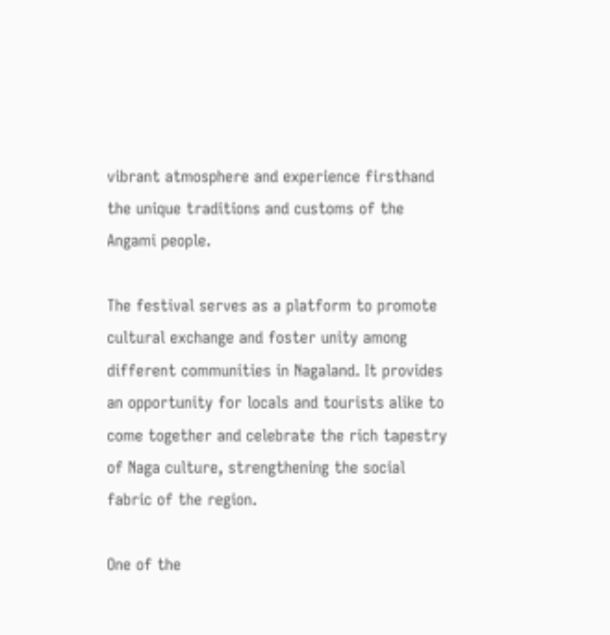vibrant atmosphere and experience firsthand the unique traditions and customs of the Angami people.

The festival serves as a platform to promote cultural exchange and foster unity among different communities in Nagaland. It provides an opportunity for locals and tourists alike to come together and celebrate the rich tapestry of Naga culture, strengthening the social fabric of the region.

One of the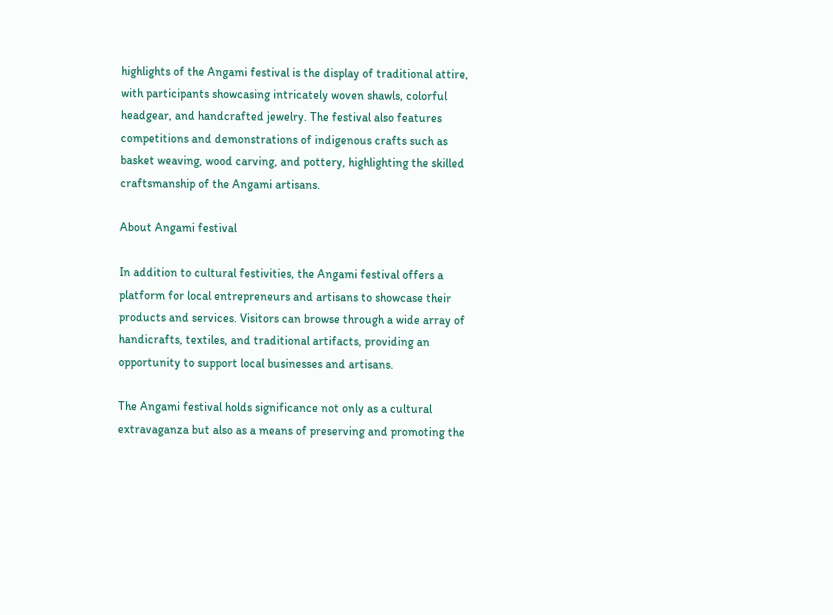highlights of the Angami festival is the display of traditional attire, with participants showcasing intricately woven shawls, colorful headgear, and handcrafted jewelry. The festival also features competitions and demonstrations of indigenous crafts such as basket weaving, wood carving, and pottery, highlighting the skilled craftsmanship of the Angami artisans.

About Angami festival

In addition to cultural festivities, the Angami festival offers a platform for local entrepreneurs and artisans to showcase their products and services. Visitors can browse through a wide array of handicrafts, textiles, and traditional artifacts, providing an opportunity to support local businesses and artisans.

The Angami festival holds significance not only as a cultural extravaganza but also as a means of preserving and promoting the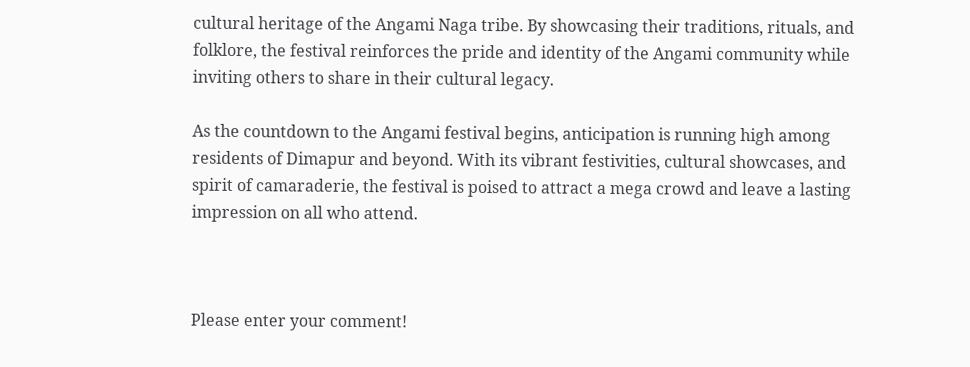cultural heritage of the Angami Naga tribe. By showcasing their traditions, rituals, and folklore, the festival reinforces the pride and identity of the Angami community while inviting others to share in their cultural legacy.

As the countdown to the Angami festival begins, anticipation is running high among residents of Dimapur and beyond. With its vibrant festivities, cultural showcases, and spirit of camaraderie, the festival is poised to attract a mega crowd and leave a lasting impression on all who attend.



Please enter your comment!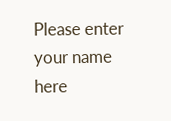Please enter your name here